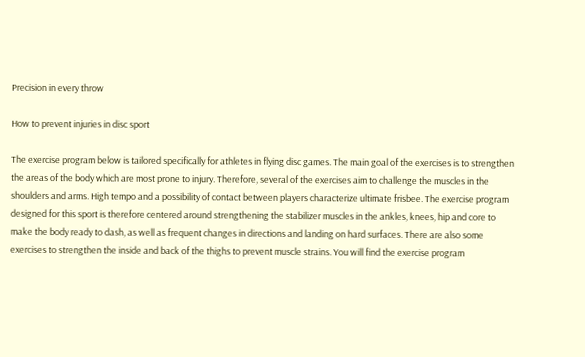Precision in every throw

How to prevent injuries in disc sport

The exercise program below is tailored specifically for athletes in flying disc games. The main goal of the exercises is to strengthen the areas of the body which are most prone to injury. Therefore, several of the exercises aim to challenge the muscles in the shoulders and arms. High tempo and a possibility of contact between players characterize ultimate frisbee. The exercise program designed for this sport is therefore centered around strengthening the stabilizer muscles in the ankles, knees, hip and core to make the body ready to dash, as well as frequent changes in directions and landing on hard surfaces. There are also some exercises to strengthen the inside and back of the thighs to prevent muscle strains. You will find the exercise program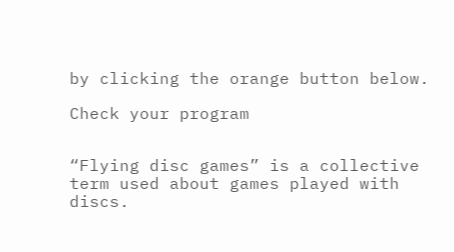by clicking the orange button below.

Check your program


“Flying disc games” is a collective term used about games played with discs.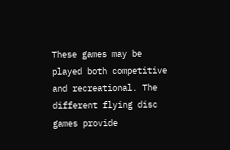These games may be played both competitive and recreational. The different flying disc games provide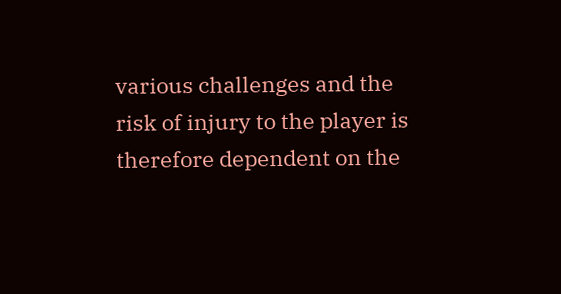various challenges and the risk of injury to the player is therefore dependent on the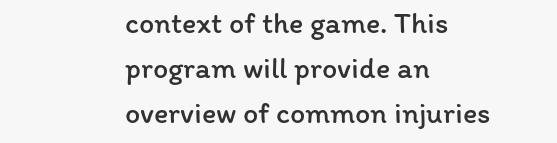context of the game. This program will provide an overview of common injuries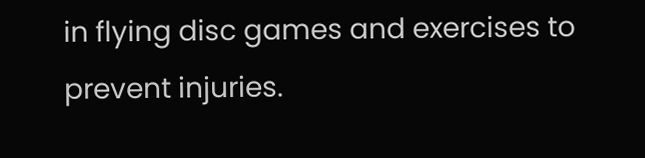in flying disc games and exercises to prevent injuries.